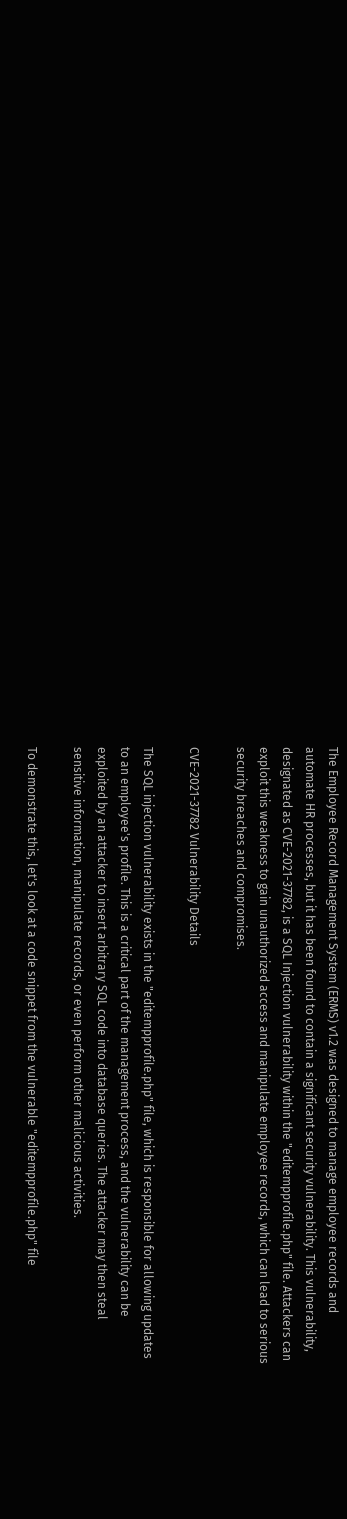The Employee Record Management System (ERMS) v1.2 was designed to manage employee records and automate HR processes, but it has been found to contain a significant security vulnerability. This vulnerability, designated as CVE-2021-37782, is a SQL Injection vulnerability within the "editempprofile.php" file. Attackers can exploit this weakness to gain unauthorized access and manipulate employee records, which can lead to serious security breaches and compromises.

CVE-2021-37782 Vulnerability Details

The SQL injection vulnerability exists in the "editempprofile.php" file, which is responsible for allowing updates to an employee's profile. This is a critical part of the management process, and the vulnerability can be exploited by an attacker to insert arbitrary SQL code into database queries. The attacker may then steal sensitive information, manipulate records, or even perform other malicious activities.

To demonstrate this, let's look at a code snippet from the vulnerable "editempprofile.php" file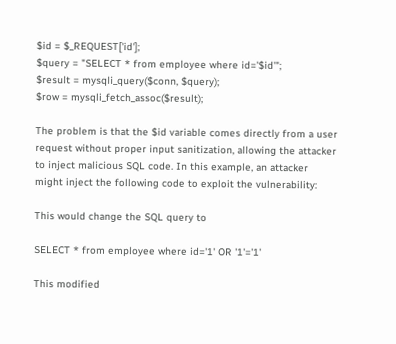$id = $_REQUEST['id'];
$query = "SELECT * from employee where id='$id'";
$result = mysqli_query($conn, $query);
$row = mysqli_fetch_assoc($result);

The problem is that the $id variable comes directly from a user request without proper input sanitization, allowing the attacker to inject malicious SQL code. In this example, an attacker might inject the following code to exploit the vulnerability:

This would change the SQL query to

SELECT * from employee where id='1' OR '1'='1'

This modified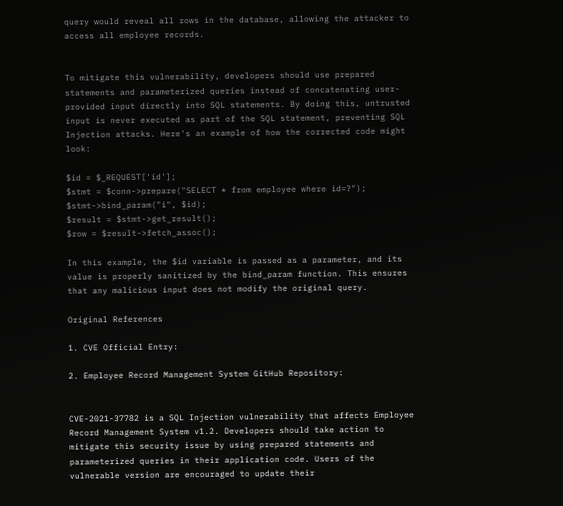query would reveal all rows in the database, allowing the attacker to access all employee records.


To mitigate this vulnerability, developers should use prepared statements and parameterized queries instead of concatenating user-provided input directly into SQL statements. By doing this, untrusted input is never executed as part of the SQL statement, preventing SQL Injection attacks. Here's an example of how the corrected code might look:

$id = $_REQUEST['id'];
$stmt = $conn->prepare("SELECT * from employee where id=?");
$stmt->bind_param("i", $id);
$result = $stmt->get_result();
$row = $result->fetch_assoc();

In this example, the $id variable is passed as a parameter, and its value is properly sanitized by the bind_param function. This ensures that any malicious input does not modify the original query.

Original References

1. CVE Official Entry:

2. Employee Record Management System GitHub Repository:


CVE-2021-37782 is a SQL Injection vulnerability that affects Employee Record Management System v1.2. Developers should take action to mitigate this security issue by using prepared statements and parameterized queries in their application code. Users of the vulnerable version are encouraged to update their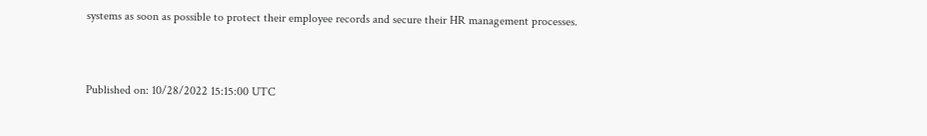systems as soon as possible to protect their employee records and secure their HR management processes.


Published on: 10/28/2022 15:15:00 UTC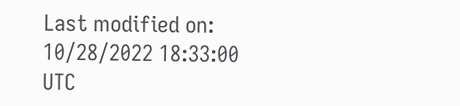Last modified on: 10/28/2022 18:33:00 UTC